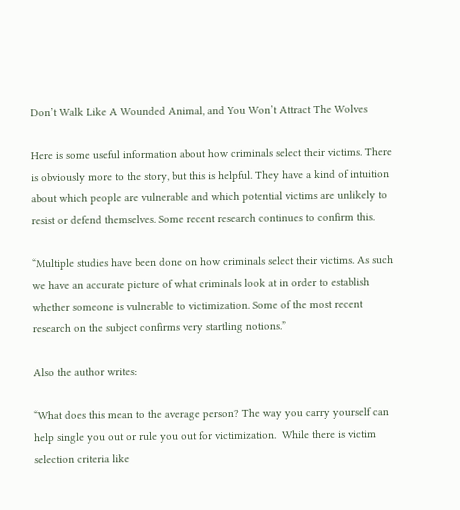Don’t Walk Like A Wounded Animal, and You Won’t Attract The Wolves

Here is some useful information about how criminals select their victims. There is obviously more to the story, but this is helpful. They have a kind of intuition about which people are vulnerable and which potential victims are unlikely to resist or defend themselves. Some recent research continues to confirm this.

“Multiple studies have been done on how criminals select their victims. As such we have an accurate picture of what criminals look at in order to establish whether someone is vulnerable to victimization. Some of the most recent research on the subject confirms very startling notions.”

Also the author writes:

“What does this mean to the average person? The way you carry yourself can help single you out or rule you out for victimization.  While there is victim selection criteria like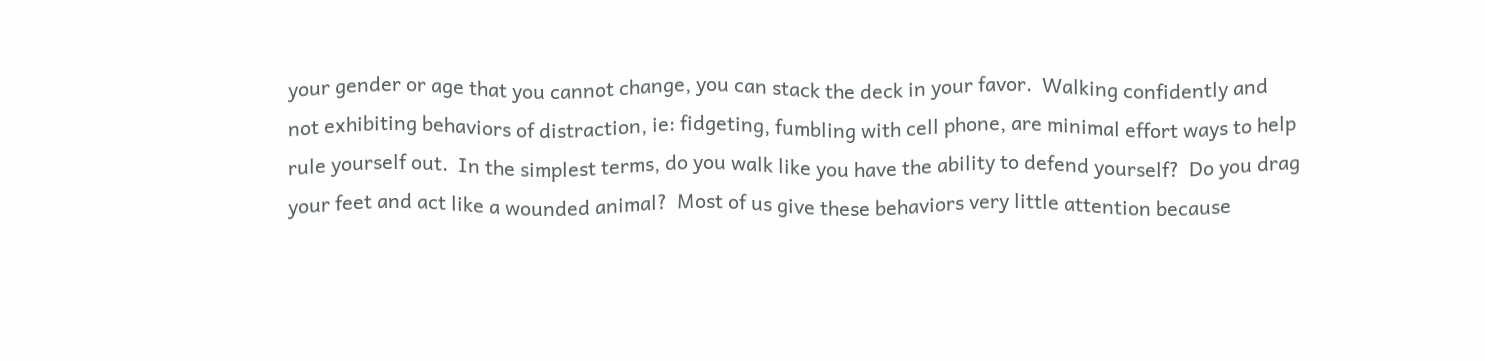your gender or age that you cannot change, you can stack the deck in your favor.  Walking confidently and not exhibiting behaviors of distraction, ie: fidgeting, fumbling with cell phone, are minimal effort ways to help rule yourself out.  In the simplest terms, do you walk like you have the ability to defend yourself?  Do you drag your feet and act like a wounded animal?  Most of us give these behaviors very little attention because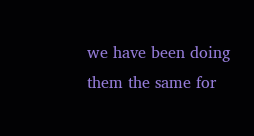we have been doing them the same for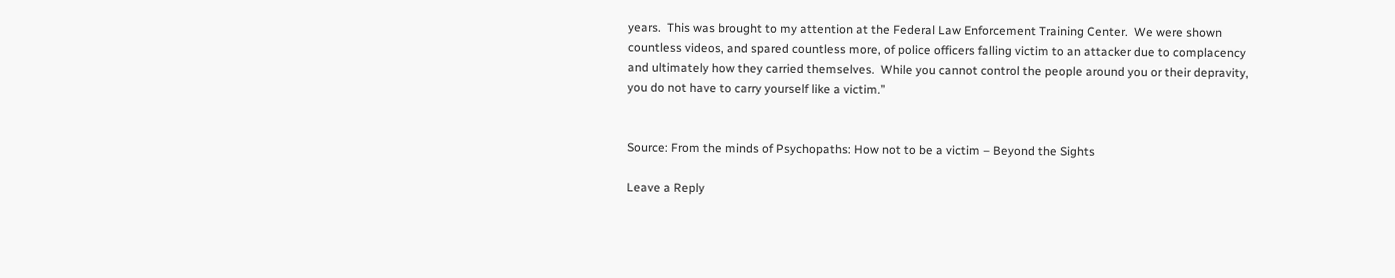years.  This was brought to my attention at the Federal Law Enforcement Training Center.  We were shown countless videos, and spared countless more, of police officers falling victim to an attacker due to complacency and ultimately how they carried themselves.  While you cannot control the people around you or their depravity, you do not have to carry yourself like a victim.”


Source: From the minds of Psychopaths: How not to be a victim – Beyond the Sights

Leave a Reply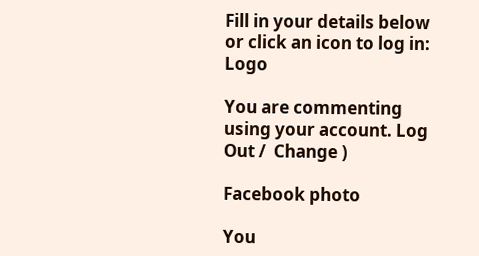Fill in your details below or click an icon to log in: Logo

You are commenting using your account. Log Out /  Change )

Facebook photo

You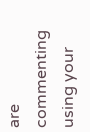are commenting using your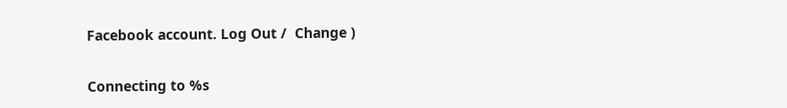Facebook account. Log Out /  Change )

Connecting to %s